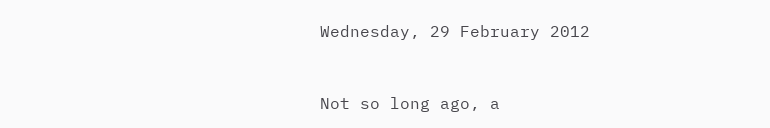Wednesday, 29 February 2012


Not so long ago, a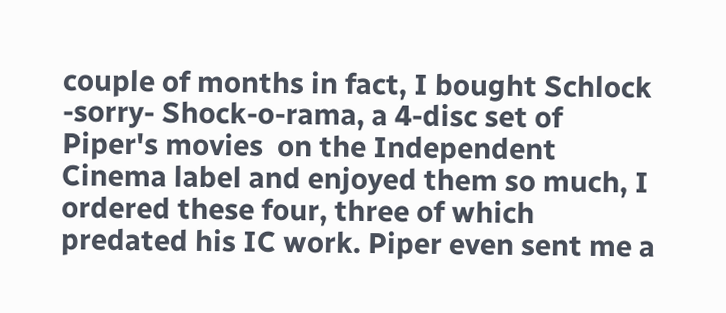couple of months in fact, I bought Schlock -sorry- Shock-o-rama, a 4-disc set of Piper's movies  on the Independent Cinema label and enjoyed them so much, I ordered these four, three of which predated his IC work. Piper even sent me a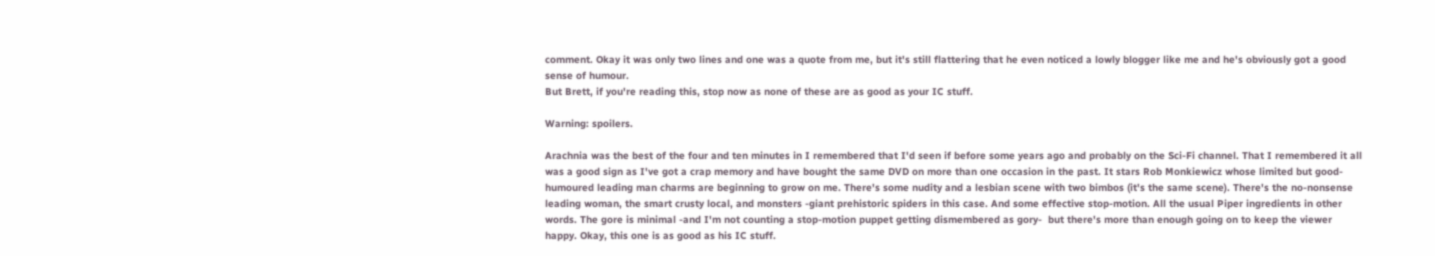comment. Okay it was only two lines and one was a quote from me, but it's still flattering that he even noticed a lowly blogger like me and he's obviously got a good sense of humour.
But Brett, if you're reading this, stop now as none of these are as good as your IC stuff.

Warning: spoilers.

Arachnia was the best of the four and ten minutes in I remembered that I'd seen if before some years ago and probably on the Sci-Fi channel. That I remembered it all was a good sign as I've got a crap memory and have bought the same DVD on more than one occasion in the past. It stars Rob Monkiewicz whose limited but good-humoured leading man charms are beginning to grow on me. There's some nudity and a lesbian scene with two bimbos (it's the same scene). There's the no-nonsense leading woman, the smart crusty local, and monsters -giant prehistoric spiders in this case. And some effective stop-motion. All the usual Piper ingredients in other words. The gore is minimal -and I'm not counting a stop-motion puppet getting dismembered as gory-  but there's more than enough going on to keep the viewer happy. Okay, this one is as good as his IC stuff.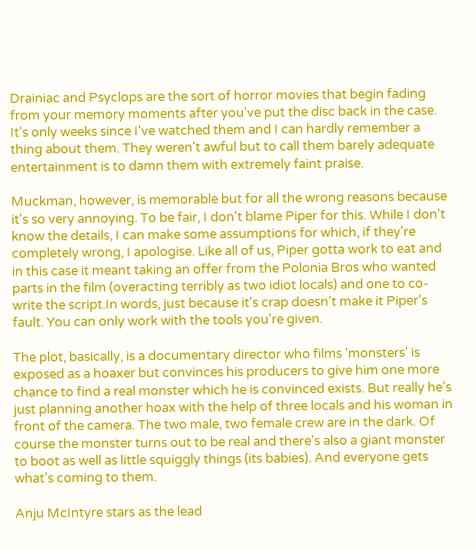Drainiac and Psyclops are the sort of horror movies that begin fading from your memory moments after you've put the disc back in the case. It's only weeks since I've watched them and I can hardly remember a thing about them. They weren't awful but to call them barely adequate entertainment is to damn them with extremely faint praise.

Muckman, however, is memorable but for all the wrong reasons because it's so very annoying. To be fair, I don't blame Piper for this. While I don't know the details, I can make some assumptions for which, if they're completely wrong, I apologise. Like all of us, Piper gotta work to eat and in this case it meant taking an offer from the Polonia Bros who wanted parts in the film (overacting terribly as two idiot locals) and one to co-write the script.In words, just because it's crap doesn't make it Piper's fault. You can only work with the tools you're given.

The plot, basically, is a documentary director who films 'monsters' is exposed as a hoaxer but convinces his producers to give him one more chance to find a real monster which he is convinced exists. But really he's just planning another hoax with the help of three locals and his woman in front of the camera. The two male, two female crew are in the dark. Of course the monster turns out to be real and there's also a giant monster to boot as well as little squiggly things (its babies). And everyone gets what's coming to them.

Anju McIntyre stars as the lead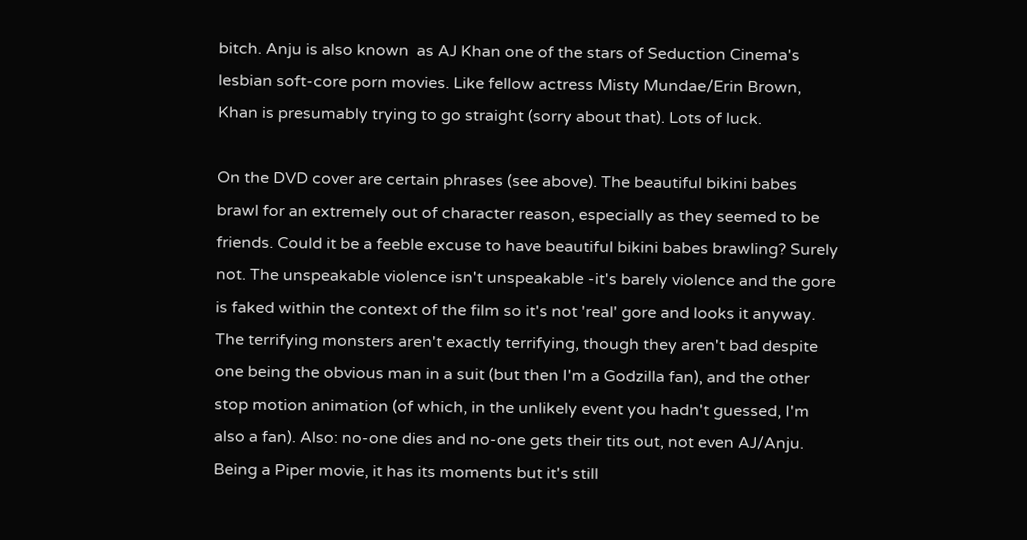bitch. Anju is also known  as AJ Khan one of the stars of Seduction Cinema's lesbian soft-core porn movies. Like fellow actress Misty Mundae/Erin Brown, Khan is presumably trying to go straight (sorry about that). Lots of luck.

On the DVD cover are certain phrases (see above). The beautiful bikini babes brawl for an extremely out of character reason, especially as they seemed to be friends. Could it be a feeble excuse to have beautiful bikini babes brawling? Surely not. The unspeakable violence isn't unspeakable -it's barely violence and the gore is faked within the context of the film so it's not 'real' gore and looks it anyway. The terrifying monsters aren't exactly terrifying, though they aren't bad despite one being the obvious man in a suit (but then I'm a Godzilla fan), and the other stop motion animation (of which, in the unlikely event you hadn't guessed, I'm also a fan). Also: no-one dies and no-one gets their tits out, not even AJ/Anju. Being a Piper movie, it has its moments but it's still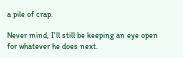a pile of crap.

Never mind, I'll still be keeping an eye open for whatever he does next.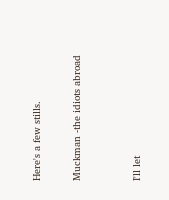Here's a few stills.

Muckman -the idiots abroad


I'll let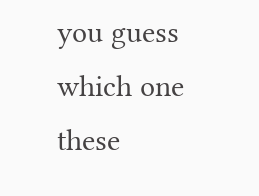you guess which one these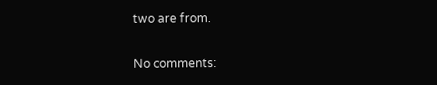two are from.

No comments: